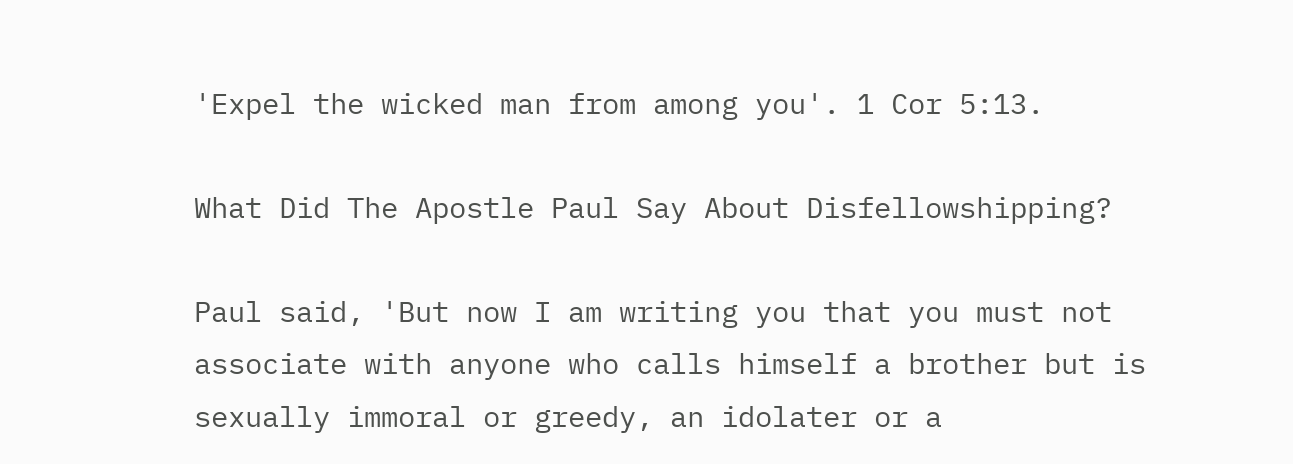'Expel the wicked man from among you'. 1 Cor 5:13.

What Did The Apostle Paul Say About Disfellowshipping?

Paul said, 'But now I am writing you that you must not associate with anyone who calls himself a brother but is sexually immoral or greedy, an idolater or a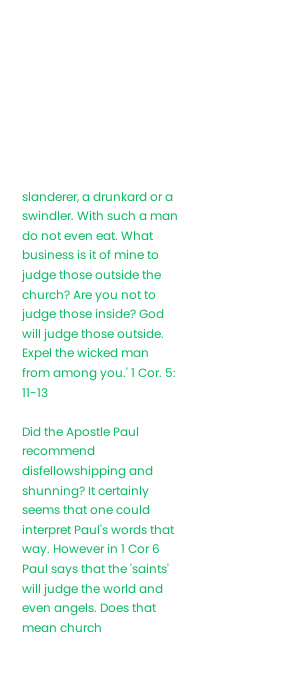slanderer, a drunkard or a swindler. With such a man do not even eat. What business is it of mine to judge those outside the church? Are you not to judge those inside? God will judge those outside. Expel the wicked man from among you.' 1 Cor. 5: 11-13

Did the Apostle Paul recommend disfellowshipping and shunning? It certainly seems that one could interpret Paul's words that way. However in 1 Cor 6 Paul says that the 'saints' will judge the world and even angels. Does that mean church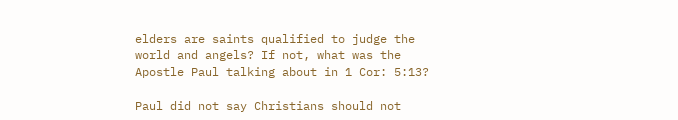elders are saints qualified to judge the world and angels? If not, what was the Apostle Paul talking about in 1 Cor: 5:13?

Paul did not say Christians should not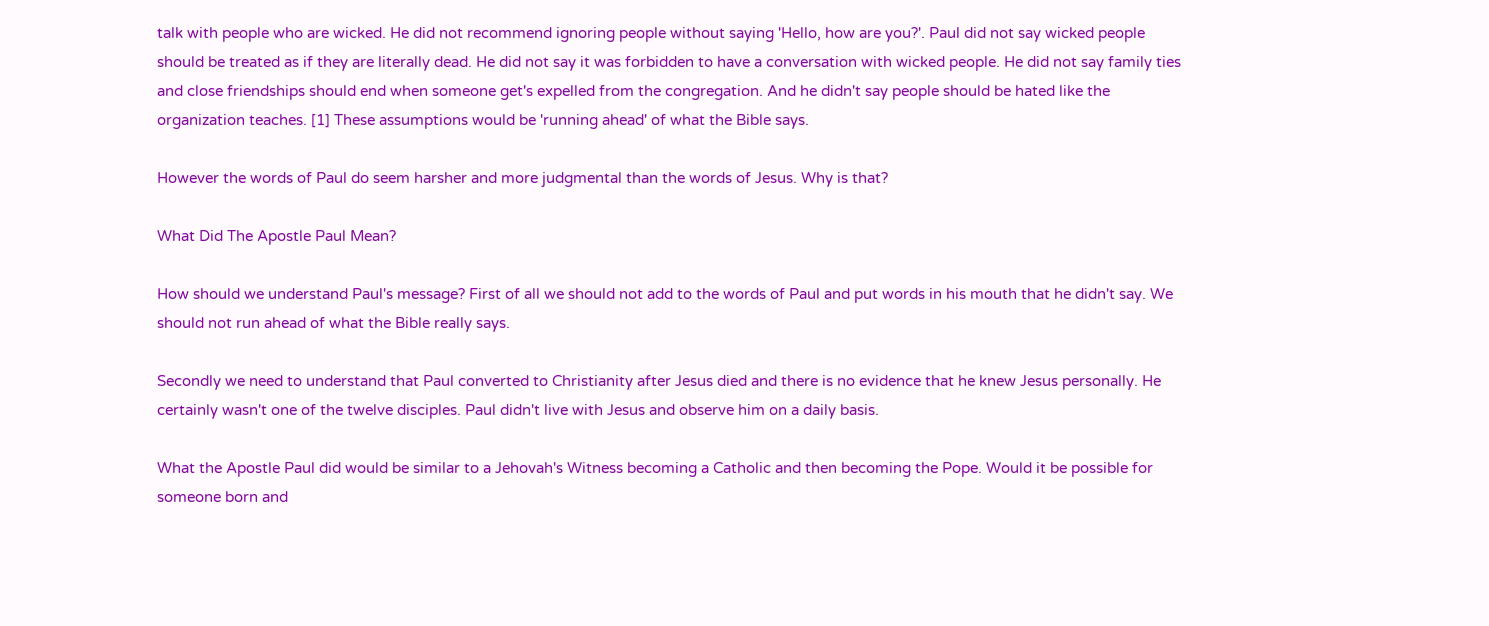talk with people who are wicked. He did not recommend ignoring people without saying 'Hello, how are you?'. Paul did not say wicked people should be treated as if they are literally dead. He did not say it was forbidden to have a conversation with wicked people. He did not say family ties and close friendships should end when someone get's expelled from the congregation. And he didn't say people should be hated like the organization teaches. [1] These assumptions would be 'running ahead' of what the Bible says.

However the words of Paul do seem harsher and more judgmental than the words of Jesus. Why is that?

What Did The Apostle Paul Mean?

How should we understand Paul's message? First of all we should not add to the words of Paul and put words in his mouth that he didn't say. We should not run ahead of what the Bible really says.

Secondly we need to understand that Paul converted to Christianity after Jesus died and there is no evidence that he knew Jesus personally. He certainly wasn't one of the twelve disciples. Paul didn't live with Jesus and observe him on a daily basis.

What the Apostle Paul did would be similar to a Jehovah's Witness becoming a Catholic and then becoming the Pope. Would it be possible for someone born and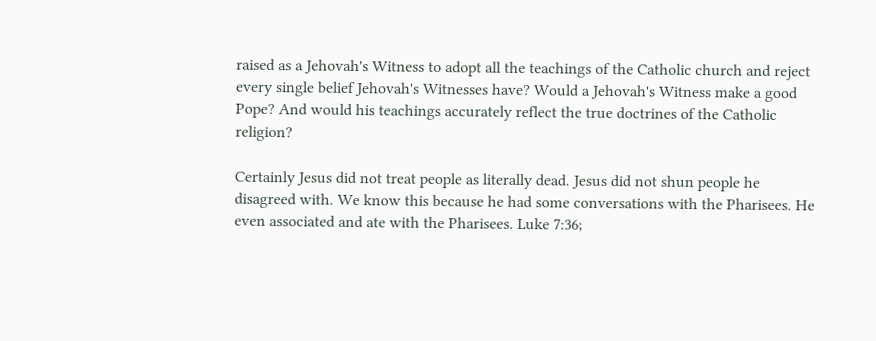raised as a Jehovah's Witness to adopt all the teachings of the Catholic church and reject every single belief Jehovah's Witnesses have? Would a Jehovah's Witness make a good Pope? And would his teachings accurately reflect the true doctrines of the Catholic religion?

Certainly Jesus did not treat people as literally dead. Jesus did not shun people he disagreed with. We know this because he had some conversations with the Pharisees. He even associated and ate with the Pharisees. Luke 7:36;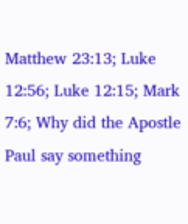Matthew 23:13; Luke 12:56; Luke 12:15; Mark 7:6; Why did the Apostle Paul say something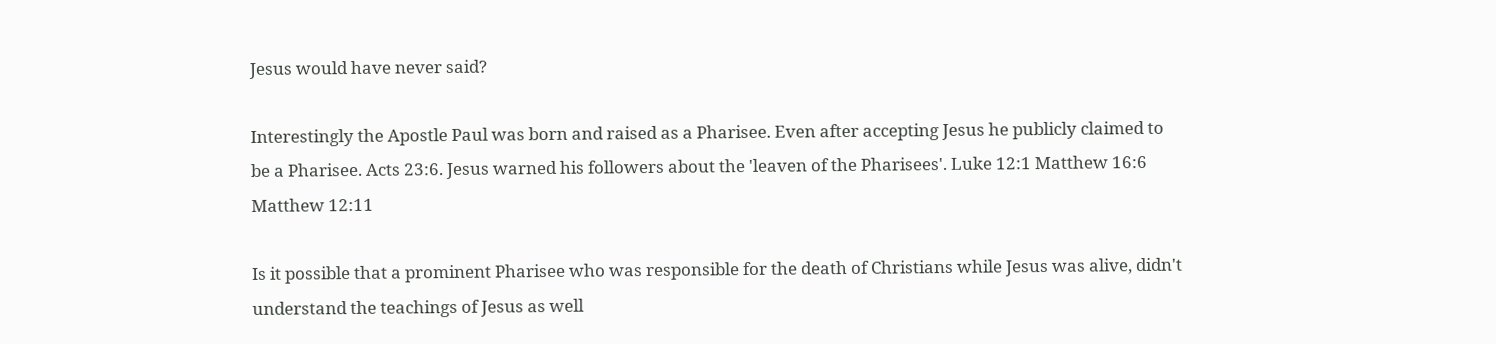Jesus would have never said?

Interestingly the Apostle Paul was born and raised as a Pharisee. Even after accepting Jesus he publicly claimed to be a Pharisee. Acts 23:6. Jesus warned his followers about the 'leaven of the Pharisees'. Luke 12:1 Matthew 16:6 Matthew 12:11

Is it possible that a prominent Pharisee who was responsible for the death of Christians while Jesus was alive, didn't understand the teachings of Jesus as well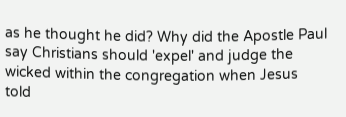as he thought he did? Why did the Apostle Paul say Christians should 'expel' and judge the wicked within the congregation when Jesus told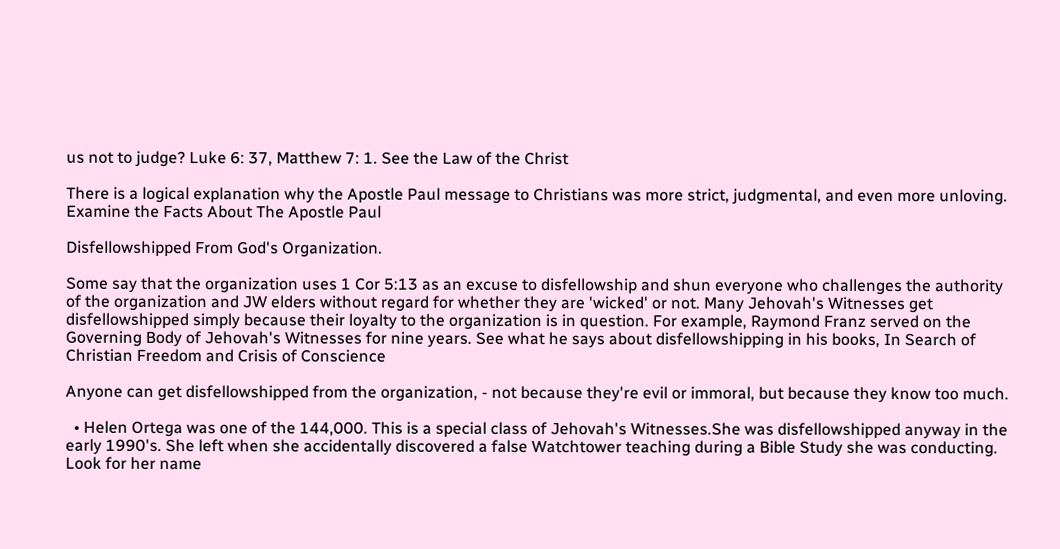us not to judge? Luke 6: 37, Matthew 7: 1. See the Law of the Christ

There is a logical explanation why the Apostle Paul message to Christians was more strict, judgmental, and even more unloving. Examine the Facts About The Apostle Paul

Disfellowshipped From God's Organization.

Some say that the organization uses 1 Cor 5:13 as an excuse to disfellowship and shun everyone who challenges the authority of the organization and JW elders without regard for whether they are 'wicked' or not. Many Jehovah's Witnesses get disfellowshipped simply because their loyalty to the organization is in question. For example, Raymond Franz served on the Governing Body of Jehovah's Witnesses for nine years. See what he says about disfellowshipping in his books, In Search of Christian Freedom and Crisis of Conscience

Anyone can get disfellowshipped from the organization, - not because they're evil or immoral, but because they know too much.

  • Helen Ortega was one of the 144,000. This is a special class of Jehovah's Witnesses.She was disfellowshipped anyway in the early 1990's. She left when she accidentally discovered a false Watchtower teaching during a Bible Study she was conducting. Look for her name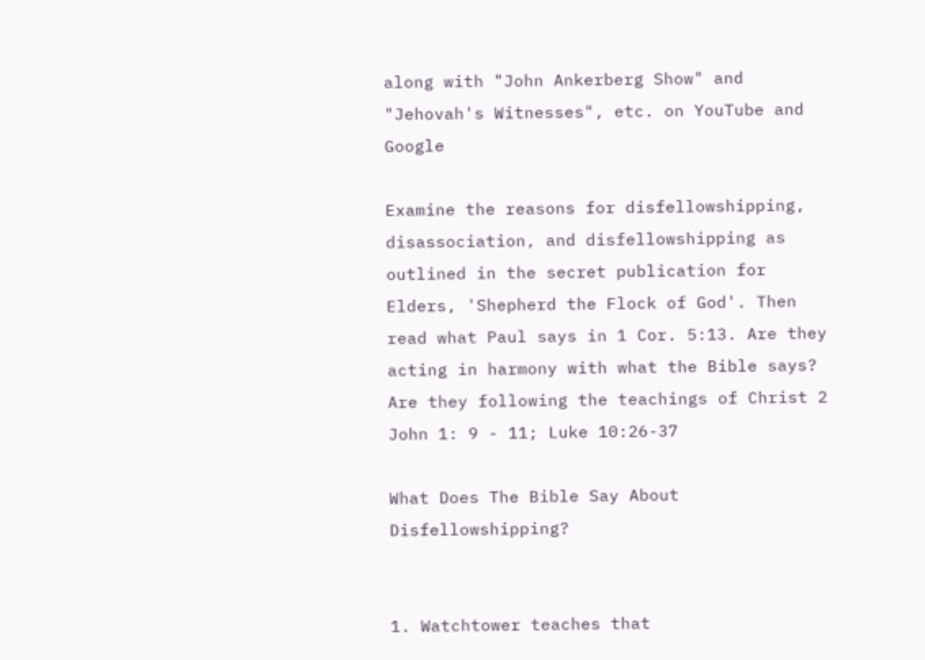along with "John Ankerberg Show" and "Jehovah's Witnesses", etc. on YouTube and Google

Examine the reasons for disfellowshipping, disassociation, and disfellowshipping as outlined in the secret publication for Elders, 'Shepherd the Flock of God'. Then read what Paul says in 1 Cor. 5:13. Are they acting in harmony with what the Bible says? Are they following the teachings of Christ 2 John 1: 9 - 11; Luke 10:26-37

What Does The Bible Say About Disfellowshipping?


1. Watchtower teaches that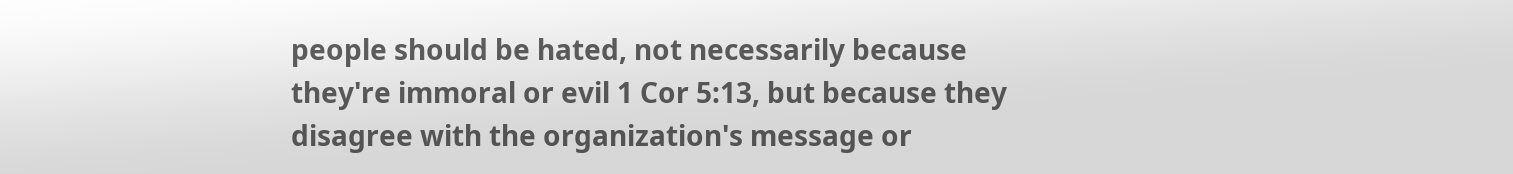people should be hated, not necessarily because they're immoral or evil 1 Cor 5:13, but because they disagree with the organization's message or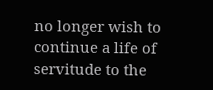no longer wish to continue a life of servitude to the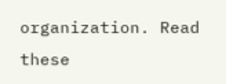organization. Read these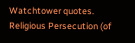Watchtower quotes. Religious Persecution (of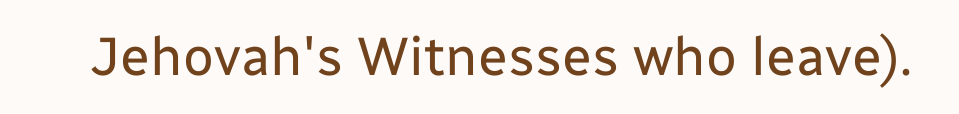Jehovah's Witnesses who leave).